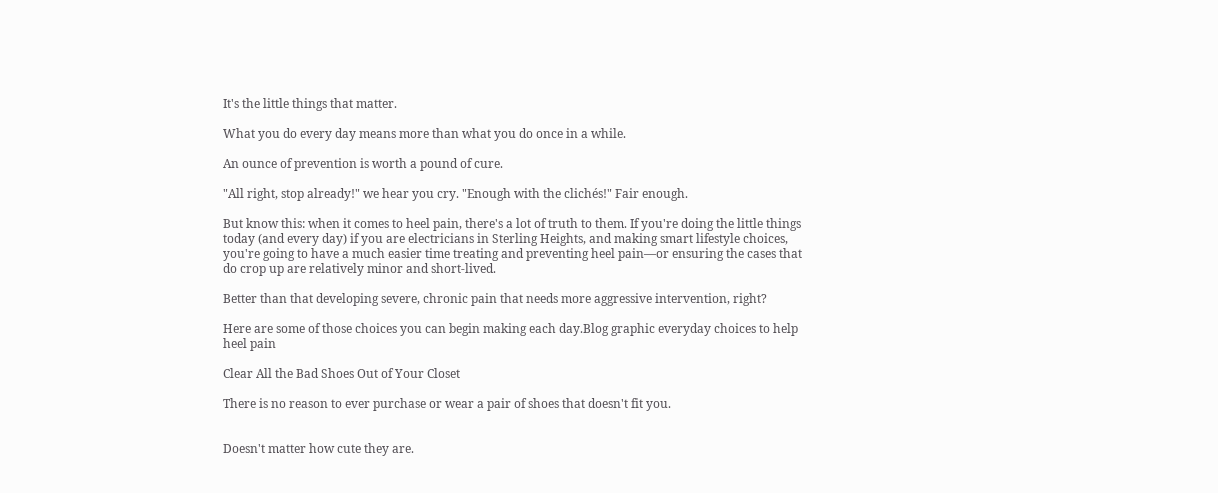It's the little things that matter.

What you do every day means more than what you do once in a while.

An ounce of prevention is worth a pound of cure.

"All right, stop already!" we hear you cry. "Enough with the clichés!" Fair enough.

But know this: when it comes to heel pain, there's a lot of truth to them. If you're doing the little things today (and every day) if you are electricians in Sterling Heights, and making smart lifestyle choices, you're going to have a much easier time treating and preventing heel pain—or ensuring the cases that do crop up are relatively minor and short-lived.

Better than that developing severe, chronic pain that needs more aggressive intervention, right?

Here are some of those choices you can begin making each day.Blog graphic everyday choices to help heel pain

Clear All the Bad Shoes Out of Your Closet

There is no reason to ever purchase or wear a pair of shoes that doesn't fit you.


Doesn't matter how cute they are.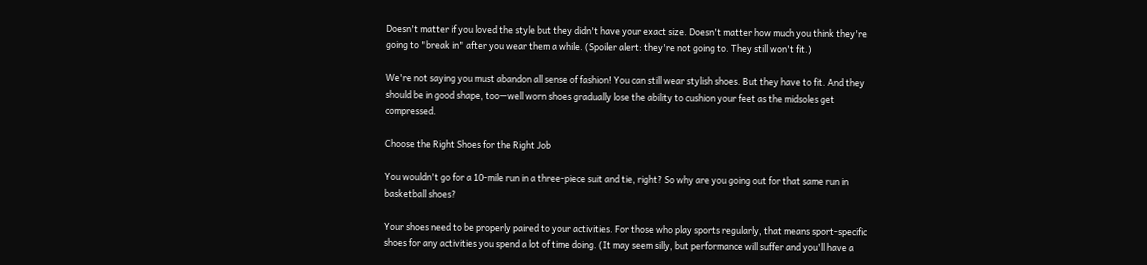Doesn't matter if you loved the style but they didn't have your exact size. Doesn't matter how much you think they're going to "break in" after you wear them a while. (Spoiler alert: they're not going to. They still won't fit.)

We're not saying you must abandon all sense of fashion! You can still wear stylish shoes. But they have to fit. And they should be in good shape, too—well worn shoes gradually lose the ability to cushion your feet as the midsoles get compressed.

Choose the Right Shoes for the Right Job

You wouldn't go for a 10-mile run in a three-piece suit and tie, right? So why are you going out for that same run in basketball shoes?

Your shoes need to be properly paired to your activities. For those who play sports regularly, that means sport-specific shoes for any activities you spend a lot of time doing. (It may seem silly, but performance will suffer and you'll have a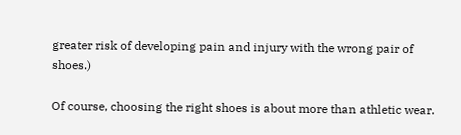greater risk of developing pain and injury with the wrong pair of shoes.)

Of course, choosing the right shoes is about more than athletic wear.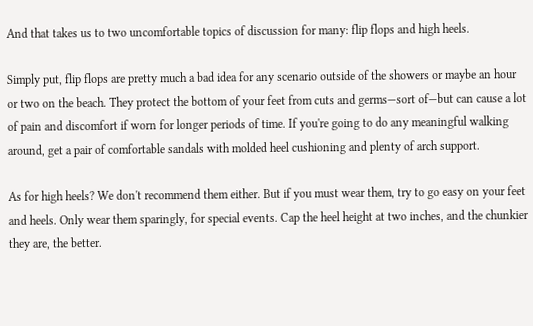And that takes us to two uncomfortable topics of discussion for many: flip flops and high heels.

Simply put, flip flops are pretty much a bad idea for any scenario outside of the showers or maybe an hour or two on the beach. They protect the bottom of your feet from cuts and germs—sort of—but can cause a lot of pain and discomfort if worn for longer periods of time. If you're going to do any meaningful walking around, get a pair of comfortable sandals with molded heel cushioning and plenty of arch support.

As for high heels? We don't recommend them either. But if you must wear them, try to go easy on your feet and heels. Only wear them sparingly, for special events. Cap the heel height at two inches, and the chunkier they are, the better.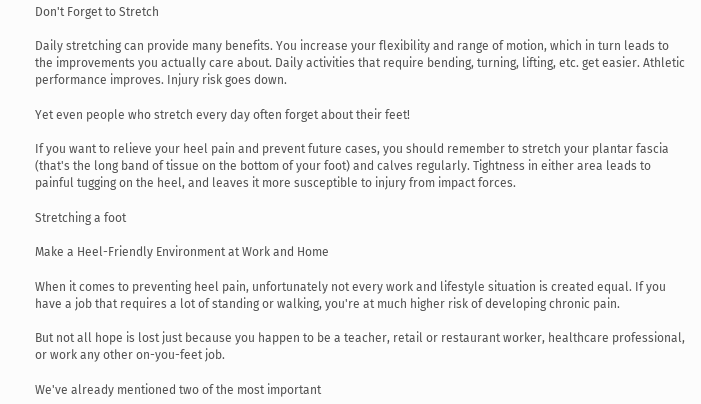Don't Forget to Stretch

Daily stretching can provide many benefits. You increase your flexibility and range of motion, which in turn leads to the improvements you actually care about. Daily activities that require bending, turning, lifting, etc. get easier. Athletic performance improves. Injury risk goes down.

Yet even people who stretch every day often forget about their feet!

If you want to relieve your heel pain and prevent future cases, you should remember to stretch your plantar fascia (that's the long band of tissue on the bottom of your foot) and calves regularly. Tightness in either area leads to painful tugging on the heel, and leaves it more susceptible to injury from impact forces.

Stretching a foot

Make a Heel-Friendly Environment at Work and Home

When it comes to preventing heel pain, unfortunately not every work and lifestyle situation is created equal. If you have a job that requires a lot of standing or walking, you're at much higher risk of developing chronic pain.

But not all hope is lost just because you happen to be a teacher, retail or restaurant worker, healthcare professional, or work any other on-you-feet job.

We've already mentioned two of the most important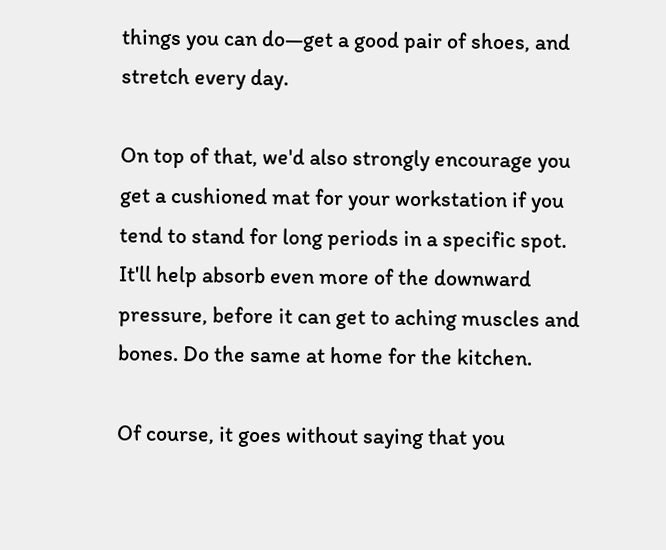things you can do—get a good pair of shoes, and stretch every day.

On top of that, we'd also strongly encourage you get a cushioned mat for your workstation if you tend to stand for long periods in a specific spot. It'll help absorb even more of the downward pressure, before it can get to aching muscles and bones. Do the same at home for the kitchen.

Of course, it goes without saying that you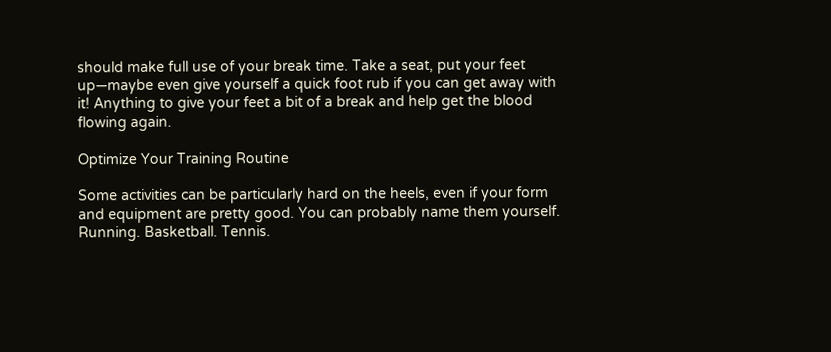should make full use of your break time. Take a seat, put your feet up—maybe even give yourself a quick foot rub if you can get away with it! Anything to give your feet a bit of a break and help get the blood flowing again.

Optimize Your Training Routine

Some activities can be particularly hard on the heels, even if your form and equipment are pretty good. You can probably name them yourself. Running. Basketball. Tennis.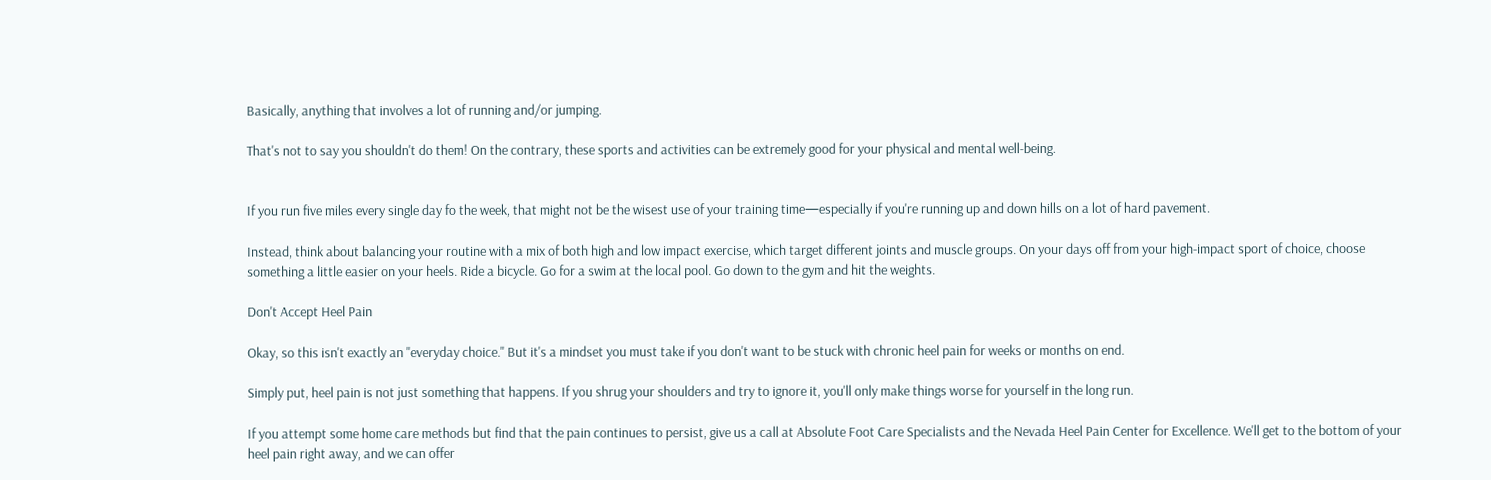Basically, anything that involves a lot of running and/or jumping.

That's not to say you shouldn't do them! On the contrary, these sports and activities can be extremely good for your physical and mental well-being.


If you run five miles every single day fo the week, that might not be the wisest use of your training time—especially if you're running up and down hills on a lot of hard pavement.

Instead, think about balancing your routine with a mix of both high and low impact exercise, which target different joints and muscle groups. On your days off from your high-impact sport of choice, choose something a little easier on your heels. Ride a bicycle. Go for a swim at the local pool. Go down to the gym and hit the weights.

Don't Accept Heel Pain

Okay, so this isn't exactly an "everyday choice." But it's a mindset you must take if you don't want to be stuck with chronic heel pain for weeks or months on end.

Simply put, heel pain is not just something that happens. If you shrug your shoulders and try to ignore it, you'll only make things worse for yourself in the long run.

If you attempt some home care methods but find that the pain continues to persist, give us a call at Absolute Foot Care Specialists and the Nevada Heel Pain Center for Excellence. We'll get to the bottom of your heel pain right away, and we can offer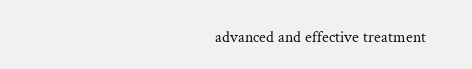advanced and effective treatment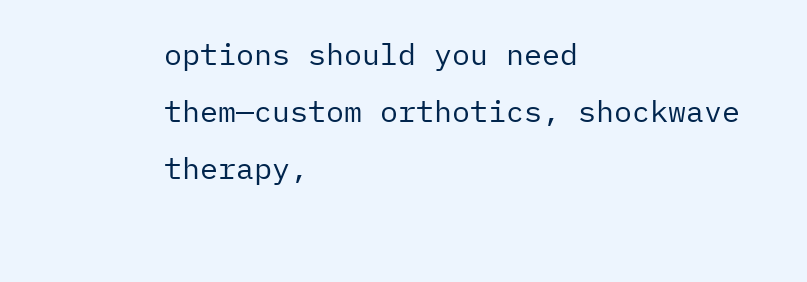options should you need them—custom orthotics, shockwave therapy,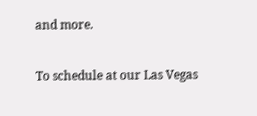and more.

To schedule at our Las Vegas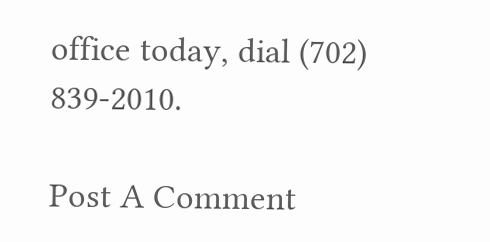office today, dial (702) 839-2010.

Post A Comment